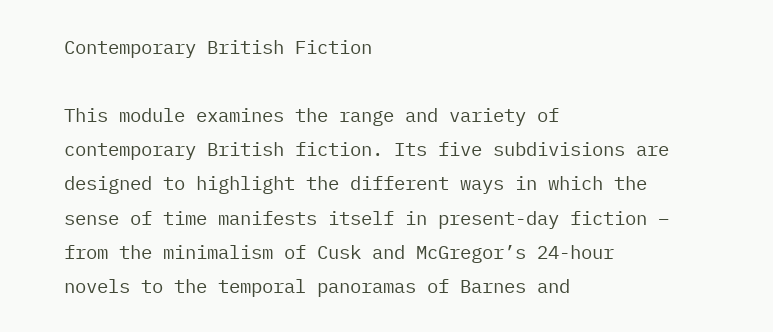Contemporary British Fiction

This module examines the range and variety of contemporary British fiction. Its five subdivisions are designed to highlight the different ways in which the sense of time manifests itself in present-day fiction – from the minimalism of Cusk and McGregor’s 24-hour novels to the temporal panoramas of Barnes and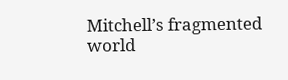Mitchell’s fragmented world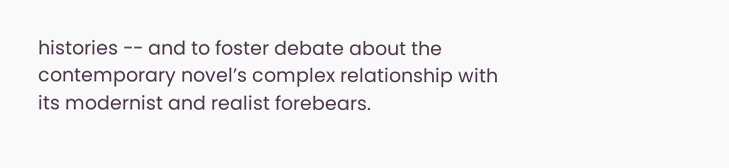histories -- and to foster debate about the contemporary novel’s complex relationship with its modernist and realist forebears.